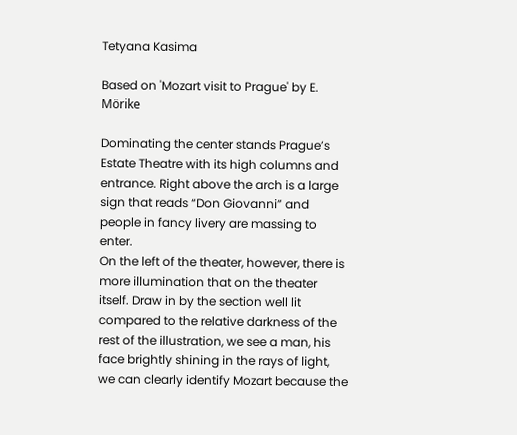Tetyana Kasima

Based on 'Mozart visit to Prague' by E. Mörike

Dominating the center stands Prague’s Estate Theatre with its high columns and entrance. Right above the arch is a large sign that reads “Don Giovanni” and people in fancy livery are massing to enter.
On the left of the theater, however, there is more illumination that on the theater itself. Draw in by the section well lit compared to the relative darkness of the rest of the illustration, we see a man, his face brightly shining in the rays of light, we can clearly identify Mozart because the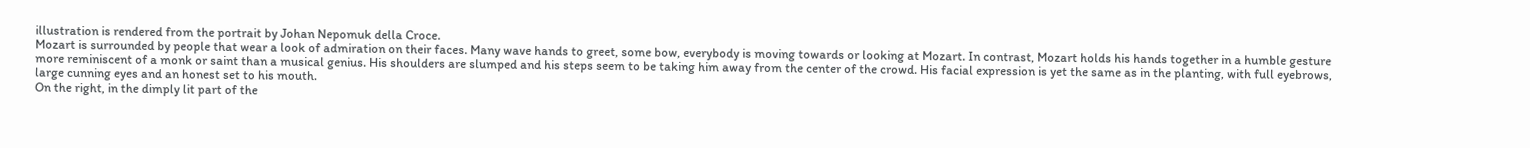illustration is rendered from the portrait by Johan Nepomuk della Croce.
Mozart is surrounded by people that wear a look of admiration on their faces. Many wave hands to greet, some bow, everybody is moving towards or looking at Mozart. In contrast, Mozart holds his hands together in a humble gesture more reminiscent of a monk or saint than a musical genius. His shoulders are slumped and his steps seem to be taking him away from the center of the crowd. His facial expression is yet the same as in the planting, with full eyebrows, large cunning eyes and an honest set to his mouth.
On the right, in the dimply lit part of the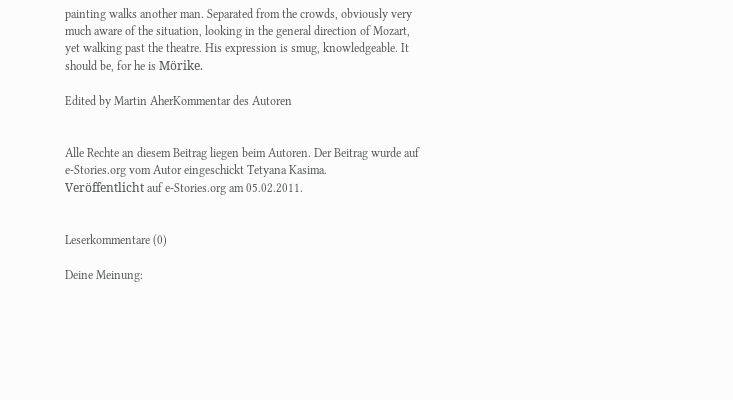painting walks another man. Separated from the crowds, obviously very much aware of the situation, looking in the general direction of Mozart, yet walking past the theatre. His expression is smug, knowledgeable. It should be, for he is Mörike.

Edited by Martin AherKommentar des Autoren


Alle Rechte an diesem Beitrag liegen beim Autoren. Der Beitrag wurde auf e-Stories.org vom Autor eingeschickt Tetyana Kasima.
Veröffentlicht auf e-Stories.org am 05.02.2011.


Leserkommentare (0)

Deine Meinung: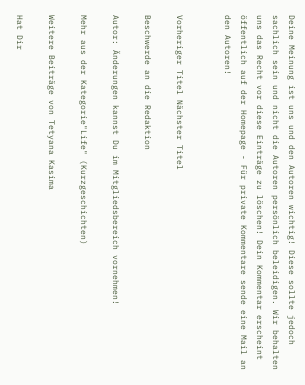Deine Meinung ist uns und den Autoren wichtig! Diese sollte jedoch sachlich sein und nicht die Autoren persönlich beleidigen. Wir behalten uns das Recht vor diese Einträge zu löschen! Dein Kommentar erscheint öffentlich auf der Homepage - Für private Kommentare sende eine Mail an den Autoren!


Vorheriger Titel Nächster Titel

Beschwerde an die Redaktion

Autor: Änderungen kannst Du im Mitgliedsbereich vornehmen!

Mehr aus der Kategorie"Life" (Kurzgeschichten)

Weitere Beiträge von Tetyana Kasima

Hat Dir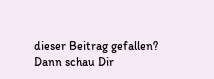dieser Beitrag gefallen?
Dann schau Dir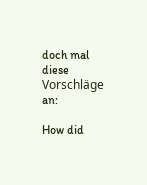doch mal diese Vorschläge an:

How did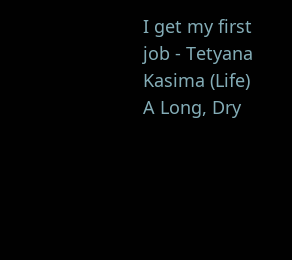I get my first job - Tetyana Kasima (Life)
A Long, Dry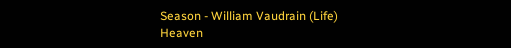Season - William Vaudrain (Life)
Heaven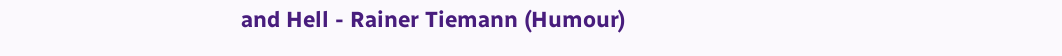and Hell - Rainer Tiemann (Humour)